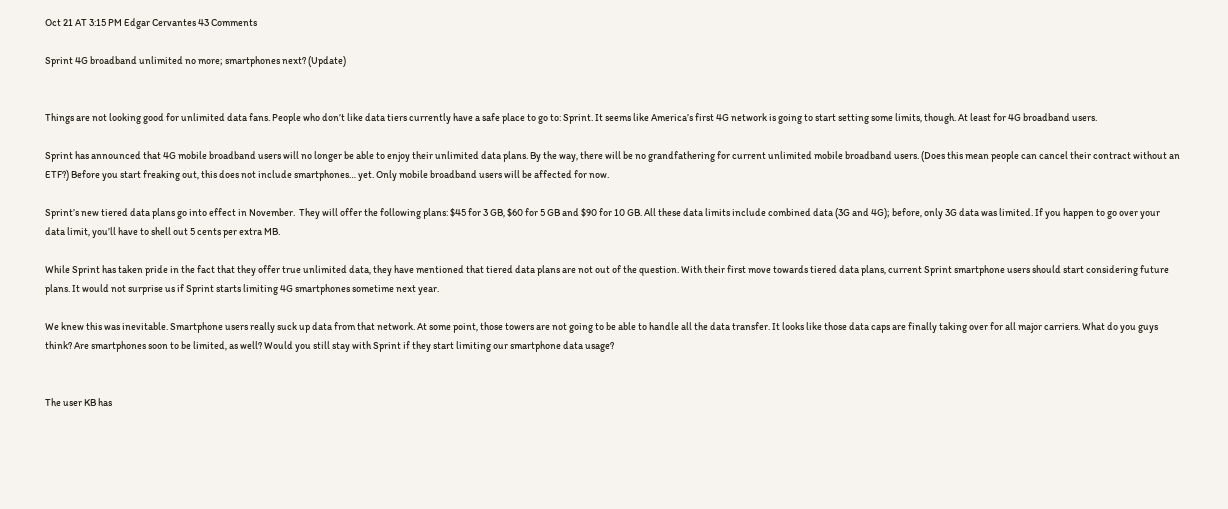Oct 21 AT 3:15 PM Edgar Cervantes 43 Comments

Sprint 4G broadband unlimited no more; smartphones next? (Update)


Things are not looking good for unlimited data fans. People who don’t like data tiers currently have a safe place to go to: Sprint. It seems like America’s first 4G network is going to start setting some limits, though. At least for 4G broadband users.

Sprint has announced that 4G mobile broadband users will no longer be able to enjoy their unlimited data plans. By the way, there will be no grandfathering for current unlimited mobile broadband users. (Does this mean people can cancel their contract without an ETF?) Before you start freaking out, this does not include smartphones… yet. Only mobile broadband users will be affected for now.

Sprint’s new tiered data plans go into effect in November.  They will offer the following plans: $45 for 3 GB, $60 for 5 GB and $90 for 10 GB. All these data limits include combined data (3G and 4G); before, only 3G data was limited. If you happen to go over your data limit, you’ll have to shell out 5 cents per extra MB.

While Sprint has taken pride in the fact that they offer true unlimited data, they have mentioned that tiered data plans are not out of the question. With their first move towards tiered data plans, current Sprint smartphone users should start considering future plans. It would not surprise us if Sprint starts limiting 4G smartphones sometime next year.

We knew this was inevitable. Smartphone users really suck up data from that network. At some point, those towers are not going to be able to handle all the data transfer. It looks like those data caps are finally taking over for all major carriers. What do you guys think? Are smartphones soon to be limited, as well? Would you still stay with Sprint if they start limiting our smartphone data usage?


The user KB has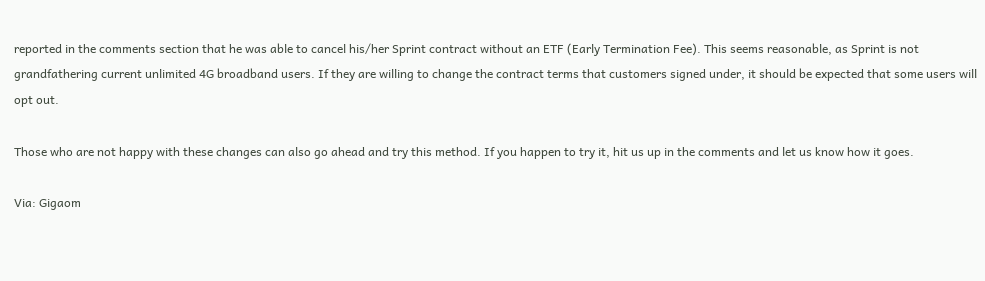reported in the comments section that he was able to cancel his/her Sprint contract without an ETF (Early Termination Fee). This seems reasonable, as Sprint is not grandfathering current unlimited 4G broadband users. If they are willing to change the contract terms that customers signed under, it should be expected that some users will opt out.

Those who are not happy with these changes can also go ahead and try this method. If you happen to try it, hit us up in the comments and let us know how it goes.

Via: Gigaom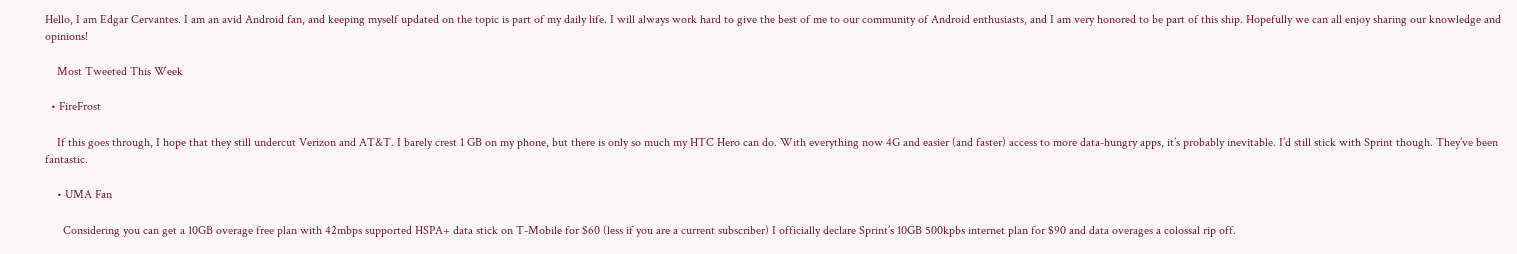Hello, I am Edgar Cervantes. I am an avid Android fan, and keeping myself updated on the topic is part of my daily life. I will always work hard to give the best of me to our community of Android enthusiasts, and I am very honored to be part of this ship. Hopefully we can all enjoy sharing our knowledge and opinions!

    Most Tweeted This Week

  • FireFrost

    If this goes through, I hope that they still undercut Verizon and AT&T. I barely crest 1 GB on my phone, but there is only so much my HTC Hero can do. With everything now 4G and easier (and faster) access to more data-hungry apps, it’s probably inevitable. I’d still stick with Sprint though. They’ve been fantastic.

    • UMA Fan

      Considering you can get a 10GB overage free plan with 42mbps supported HSPA+ data stick on T-Mobile for $60 (less if you are a current subscriber) I officially declare Sprint’s 10GB 500kpbs internet plan for $90 and data overages a colossal rip off.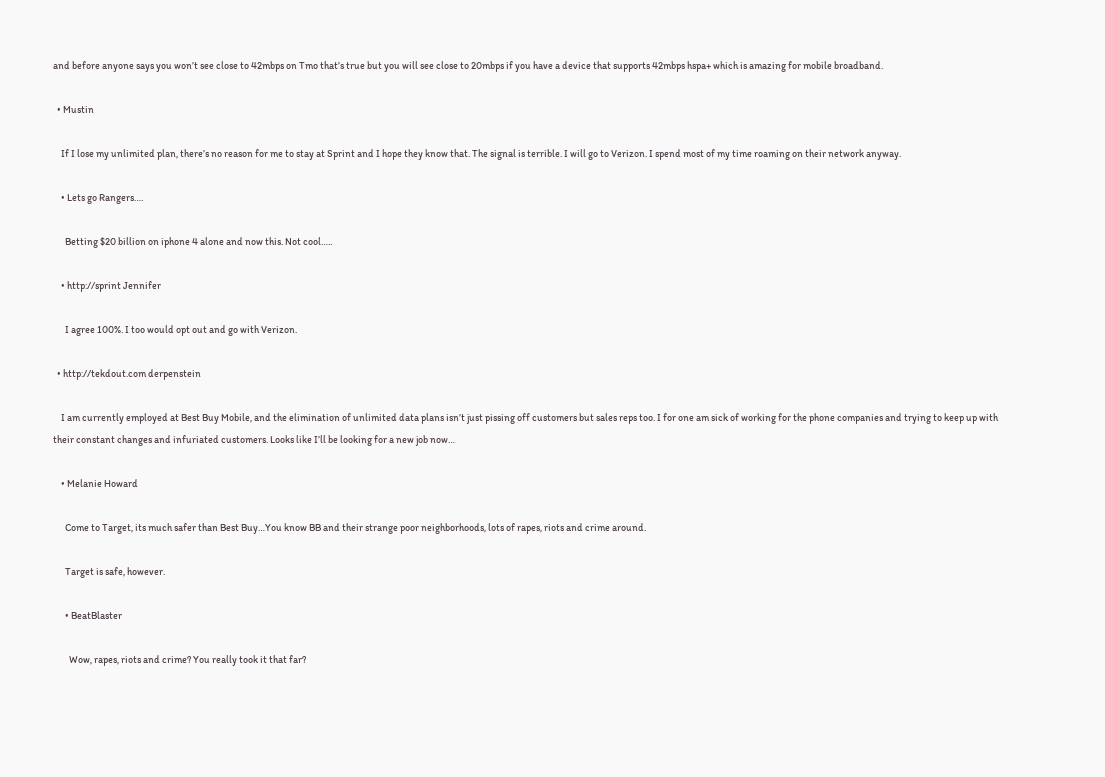and before anyone says you won’t see close to 42mbps on Tmo that’s true but you will see close to 20mbps if you have a device that supports 42mbps hspa+ which is amazing for mobile broadband.

  • Mustin

    If I lose my unlimited plan, there’s no reason for me to stay at Sprint and I hope they know that. The signal is terrible. I will go to Verizon. I spend most of my time roaming on their network anyway.

    • Lets go Rangers….

      Betting $20 billion on iphone 4 alone and now this. Not cool…..

    • http://sprint Jennifer

      I agree 100%. I too would opt out and go with Verizon.

  • http://tekdout.com derpenstein

    I am currently employed at Best Buy Mobile, and the elimination of unlimited data plans isn’t just pissing off customers but sales reps too. I for one am sick of working for the phone companies and trying to keep up with their constant changes and infuriated customers. Looks like I’ll be looking for a new job now…

    • Melanie Howard

      Come to Target, its much safer than Best Buy…You know BB and their strange poor neighborhoods, lots of rapes, riots and crime around.

      Target is safe, however.

      • BeatBlaster

        Wow, rapes, riots and crime? You really took it that far?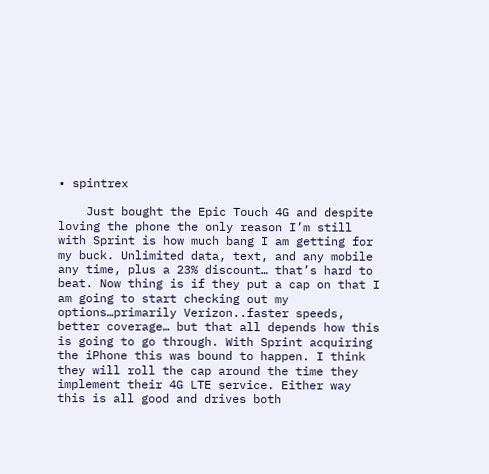• spintrex

    Just bought the Epic Touch 4G and despite loving the phone the only reason I’m still with Sprint is how much bang I am getting for my buck. Unlimited data, text, and any mobile any time, plus a 23% discount… that’s hard to beat. Now thing is if they put a cap on that I am going to start checking out my options…primarily Verizon..faster speeds, better coverage… but that all depends how this is going to go through. With Sprint acquiring the iPhone this was bound to happen. I think they will roll the cap around the time they implement their 4G LTE service. Either way this is all good and drives both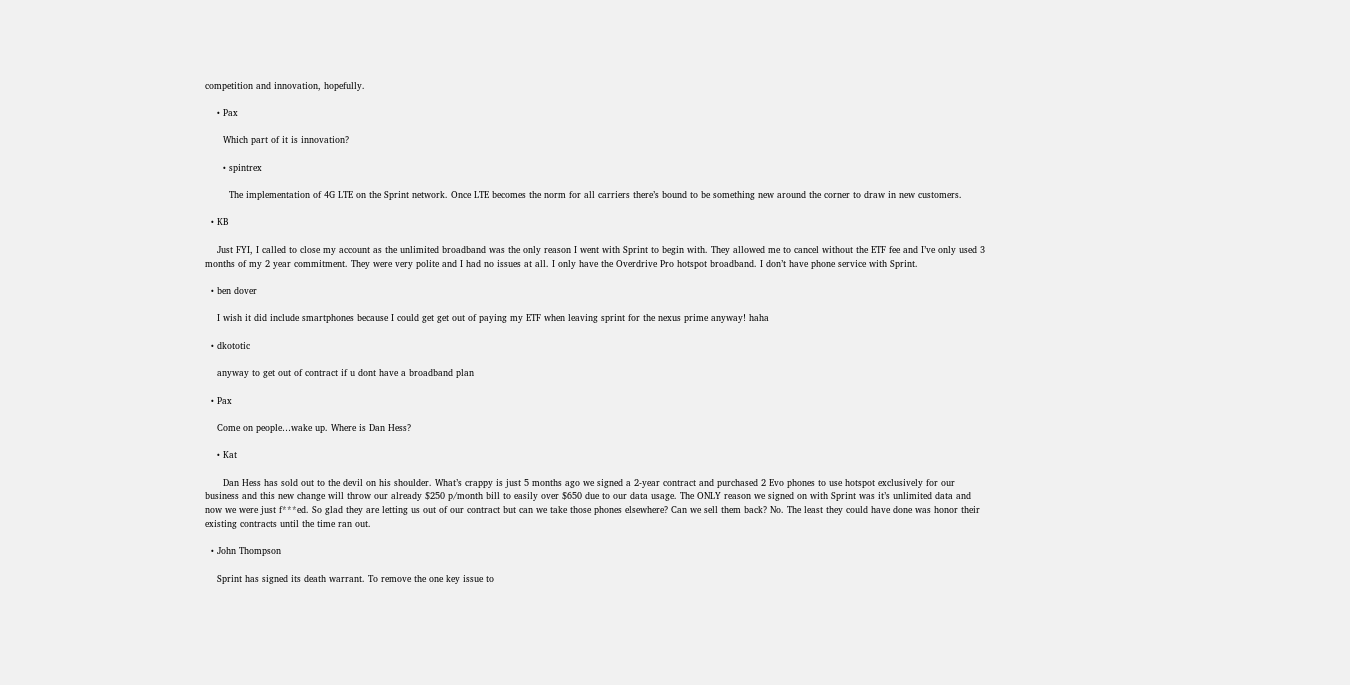competition and innovation, hopefully.

    • Pax

      Which part of it is innovation?

      • spintrex

        The implementation of 4G LTE on the Sprint network. Once LTE becomes the norm for all carriers there’s bound to be something new around the corner to draw in new customers.

  • KB

    Just FYI, I called to close my account as the unlimited broadband was the only reason I went with Sprint to begin with. They allowed me to cancel without the ETF fee and I’ve only used 3 months of my 2 year commitment. They were very polite and I had no issues at all. I only have the Overdrive Pro hotspot broadband. I don’t have phone service with Sprint.

  • ben dover

    I wish it did include smartphones because I could get get out of paying my ETF when leaving sprint for the nexus prime anyway! haha

  • dkototic

    anyway to get out of contract if u dont have a broadband plan

  • Pax

    Come on people…wake up. Where is Dan Hess?

    • Kat

      Dan Hess has sold out to the devil on his shoulder. What’s crappy is just 5 months ago we signed a 2-year contract and purchased 2 Evo phones to use hotspot exclusively for our business and this new change will throw our already $250 p/month bill to easily over $650 due to our data usage. The ONLY reason we signed on with Sprint was it’s unlimited data and now we were just f***ed. So glad they are letting us out of our contract but can we take those phones elsewhere? Can we sell them back? No. The least they could have done was honor their existing contracts until the time ran out.

  • John Thompson

    Sprint has signed its death warrant. To remove the one key issue to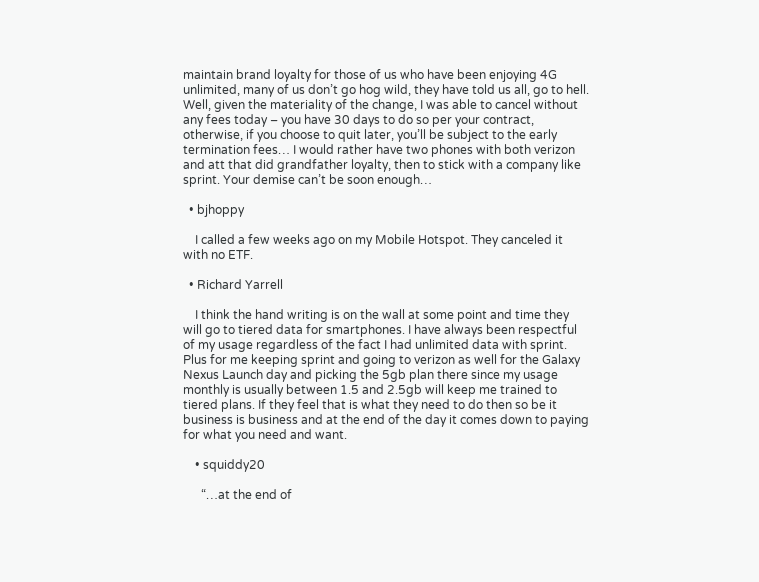maintain brand loyalty for those of us who have been enjoying 4G unlimited, many of us don’t go hog wild, they have told us all, go to hell. Well, given the materiality of the change, I was able to cancel without any fees today – you have 30 days to do so per your contract, otherwise, if you choose to quit later, you’ll be subject to the early termination fees… I would rather have two phones with both verizon and att that did grandfather loyalty, then to stick with a company like sprint. Your demise can’t be soon enough…

  • bjhoppy

    I called a few weeks ago on my Mobile Hotspot. They canceled it with no ETF.

  • Richard Yarrell

    I think the hand writing is on the wall at some point and time they will go to tiered data for smartphones. I have always been respectful of my usage regardless of the fact I had unlimited data with sprint. Plus for me keeping sprint and going to verizon as well for the Galaxy Nexus Launch day and picking the 5gb plan there since my usage monthly is usually between 1.5 and 2.5gb will keep me trained to tiered plans. If they feel that is what they need to do then so be it business is business and at the end of the day it comes down to paying for what you need and want.

    • squiddy20

      “…at the end of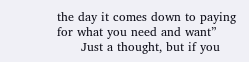the day it comes down to paying for what you need and want”
      Just a thought, but if you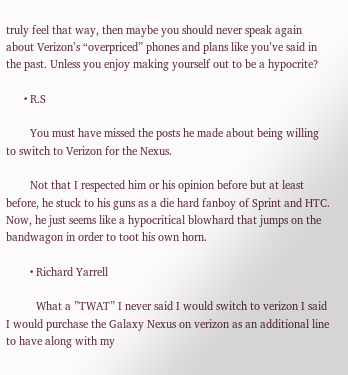truly feel that way, then maybe you should never speak again about Verizon’s “overpriced” phones and plans like you’ve said in the past. Unless you enjoy making yourself out to be a hypocrite?

      • R.S

        You must have missed the posts he made about being willing to switch to Verizon for the Nexus.

        Not that I respected him or his opinion before but at least before, he stuck to his guns as a die hard fanboy of Sprint and HTC. Now, he just seems like a hypocritical blowhard that jumps on the bandwagon in order to toot his own horn.

        • Richard Yarrell

          What a ”TWAT” I never said I would switch to verizon I said I would purchase the Galaxy Nexus on verizon as an additional line to have along with my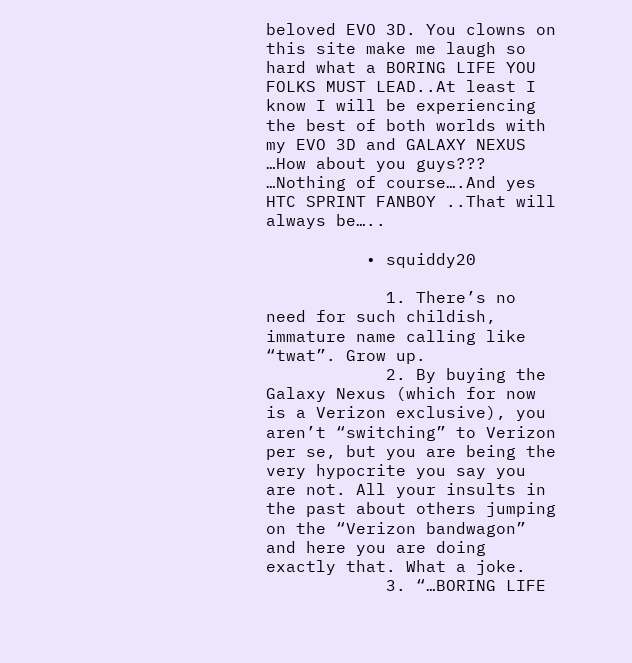beloved EVO 3D. You clowns on this site make me laugh so hard what a BORING LIFE YOU FOLKS MUST LEAD..At least I know I will be experiencing the best of both worlds with my EVO 3D and GALAXY NEXUS …How about you guys??? …Nothing of course….And yes HTC SPRINT FANBOY ..That will always be…..

          • squiddy20

            1. There’s no need for such childish, immature name calling like “twat”. Grow up.
            2. By buying the Galaxy Nexus (which for now is a Verizon exclusive), you aren’t “switching” to Verizon per se, but you are being the very hypocrite you say you are not. All your insults in the past about others jumping on the “Verizon bandwagon” and here you are doing exactly that. What a joke.
            3. “…BORING LIFE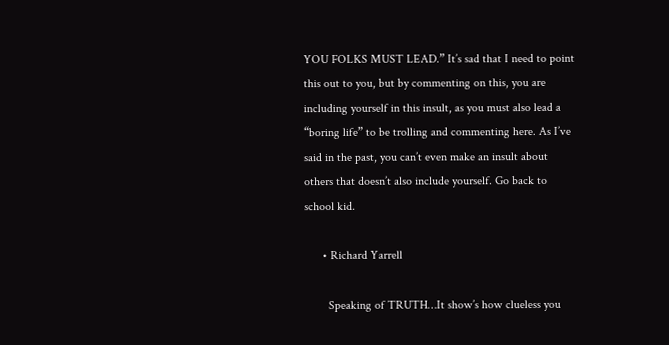YOU FOLKS MUST LEAD.” It’s sad that I need to point this out to you, but by commenting on this, you are including yourself in this insult, as you must also lead a “boring life” to be trolling and commenting here. As I’ve said in the past, you can’t even make an insult about others that doesn’t also include yourself. Go back to school kid.

      • Richard Yarrell

        Speaking of TRUTH…It show’s how clueless you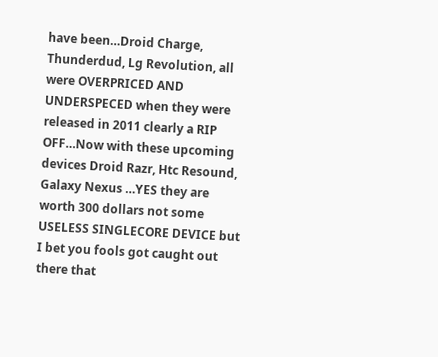have been…Droid Charge, Thunderdud, Lg Revolution, all were OVERPRICED AND UNDERSPECED when they were released in 2011 clearly a RIP OFF…Now with these upcoming devices Droid Razr, Htc Resound, Galaxy Nexus …YES they are worth 300 dollars not some USELESS SINGLECORE DEVICE but I bet you fools got caught out there that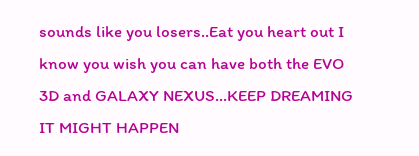sounds like you losers..Eat you heart out I know you wish you can have both the EVO 3D and GALAXY NEXUS…KEEP DREAMING IT MIGHT HAPPEN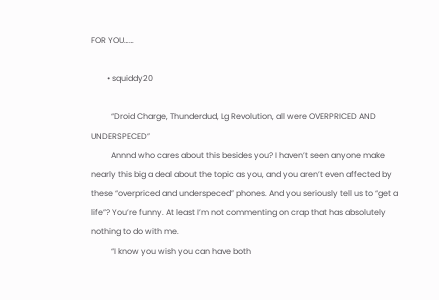FOR YOU……

        • squiddy20

          “Droid Charge, Thunderdud, Lg Revolution, all were OVERPRICED AND UNDERSPECED”
          Annnd who cares about this besides you? I haven’t seen anyone make nearly this big a deal about the topic as you, and you aren’t even affected by these “overpriced and underspeced” phones. And you seriously tell us to “get a life”? You’re funny. At least I’m not commenting on crap that has absolutely nothing to do with me.
          “I know you wish you can have both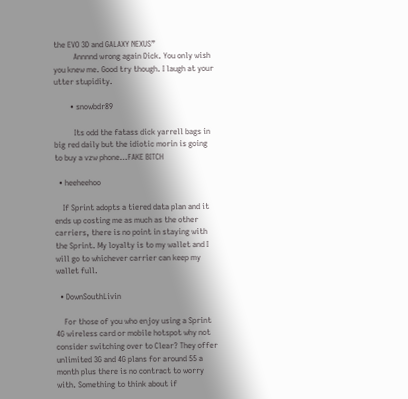the EVO 3D and GALAXY NEXUS”
          Annnnd wrong again Dick. You only wish you knew me. Good try though. I laugh at your utter stupidity.

        • snowbdr89

          Its odd the fatass dick yarrell bags in big red daily but the idiotic morin is going to buy a vzw phone…FAKE BITCH

  • heeheehoo

    If Sprint adopts a tiered data plan and it ends up costing me as much as the other carriers, there is no point in staying with the Sprint. My loyalty is to my wallet and I will go to whichever carrier can keep my wallet full.

  • DownSouthLivin

    For those of you who enjoy using a Sprint 4G wireless card or mobile hotspot why not consider switching over to Clear? They offer unlimited 3G and 4G plans for around 55 a month plus there is no contract to worry with. Something to think about if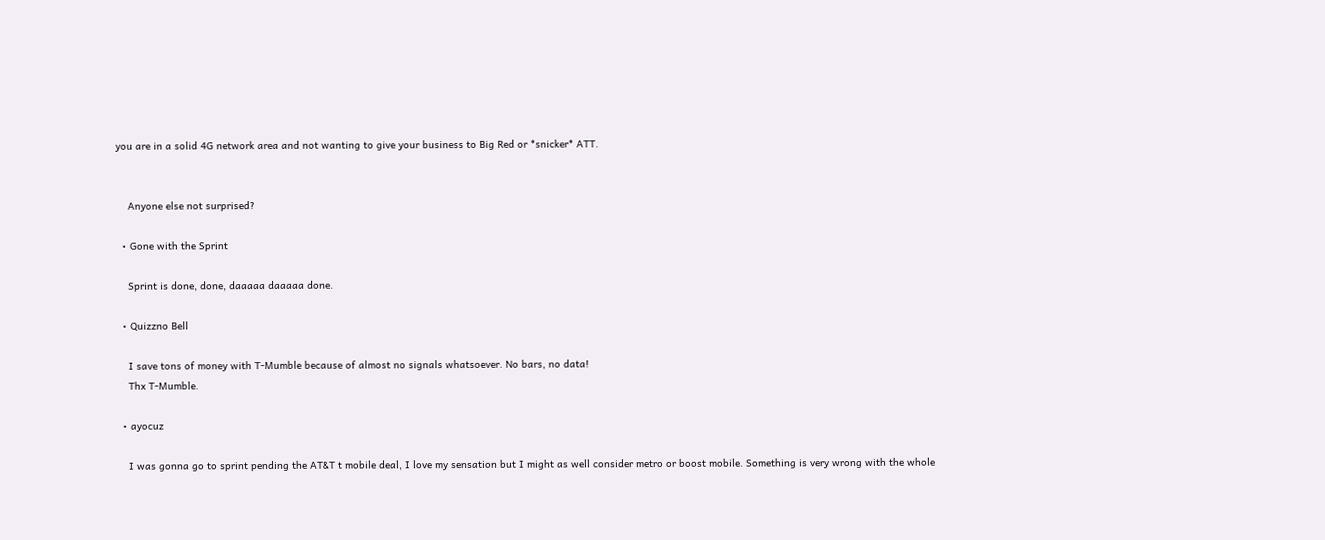you are in a solid 4G network area and not wanting to give your business to Big Red or *snicker* ATT.


    Anyone else not surprised?

  • Gone with the Sprint

    Sprint is done, done, daaaaa daaaaa done.

  • Quizzno Bell

    I save tons of money with T-Mumble because of almost no signals whatsoever. No bars, no data!
    Thx T-Mumble.

  • ayocuz

    I was gonna go to sprint pending the AT&T t mobile deal, I love my sensation but I might as well consider metro or boost mobile. Something is very wrong with the whole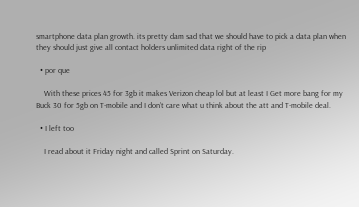smartphone data plan growth. its pretty dam sad that we should have to pick a data plan when they should just give all contact holders unlimited data right of the rip

  • por que

    With these prices 45 for 3gb it makes Verizon cheap lol but at least I Get more bang for my Buck 30 for 5gb on T-mobile and I don’t care what u think about the att and T-mobile deal.

  • I left too

    I read about it Friday night and called Sprint on Saturday.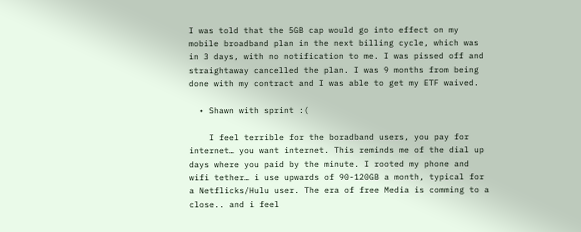I was told that the 5GB cap would go into effect on my mobile broadband plan in the next billing cycle, which was in 3 days, with no notification to me. I was pissed off and straightaway cancelled the plan. I was 9 months from being done with my contract and I was able to get my ETF waived.

  • Shawn with sprint :(

    I feel terrible for the boradband users, you pay for internet… you want internet. This reminds me of the dial up days where you paid by the minute. I rooted my phone and wifi tether… i use upwards of 90-120GB a month, typical for a Netflicks/Hulu user. The era of free Media is comming to a close.. and i feel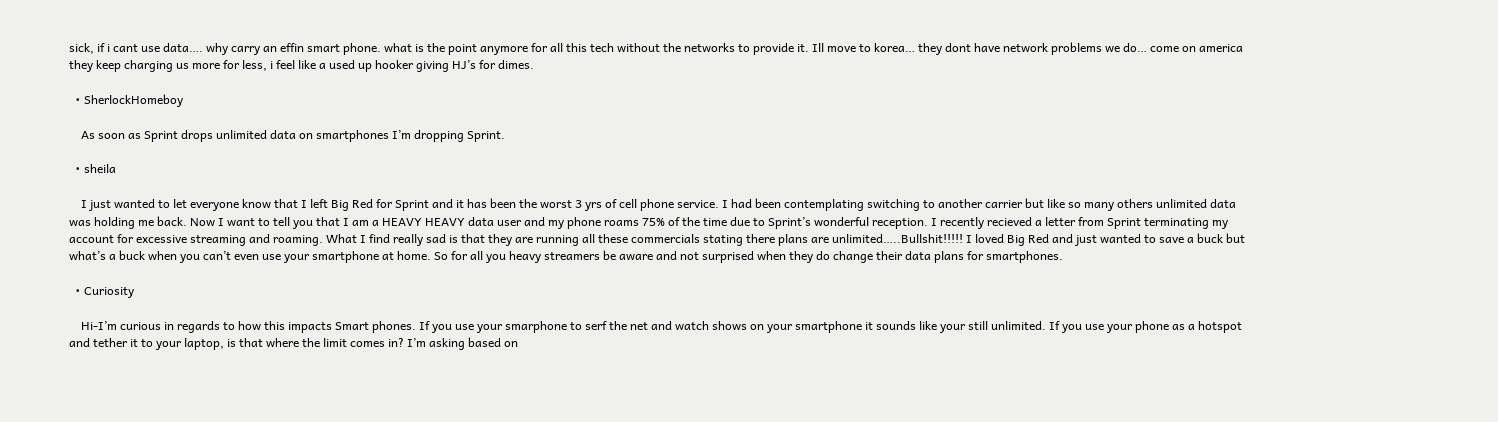sick, if i cant use data…. why carry an effin smart phone. what is the point anymore for all this tech without the networks to provide it. Ill move to korea… they dont have network problems we do… come on america they keep charging us more for less, i feel like a used up hooker giving HJ’s for dimes.

  • SherlockHomeboy

    As soon as Sprint drops unlimited data on smartphones I’m dropping Sprint.

  • sheila

    I just wanted to let everyone know that I left Big Red for Sprint and it has been the worst 3 yrs of cell phone service. I had been contemplating switching to another carrier but like so many others unlimited data was holding me back. Now I want to tell you that I am a HEAVY HEAVY data user and my phone roams 75% of the time due to Sprint’s wonderful reception. I recently recieved a letter from Sprint terminating my account for excessive streaming and roaming. What I find really sad is that they are running all these commercials stating there plans are unlimited…..Bullshit!!!!! I loved Big Red and just wanted to save a buck but what’s a buck when you can’t even use your smartphone at home. So for all you heavy streamers be aware and not surprised when they do change their data plans for smartphones.

  • Curiosity

    Hi-I’m curious in regards to how this impacts Smart phones. If you use your smarphone to serf the net and watch shows on your smartphone it sounds like your still unlimited. If you use your phone as a hotspot and tether it to your laptop, is that where the limit comes in? I’m asking based on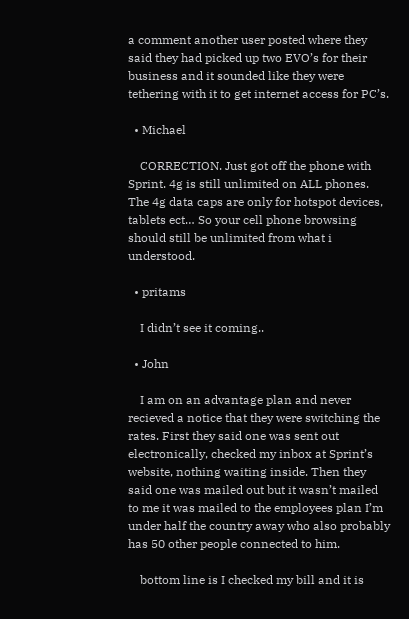a comment another user posted where they said they had picked up two EVO’s for their business and it sounded like they were tethering with it to get internet access for PC’s.

  • Michael

    CORRECTION. Just got off the phone with Sprint. 4g is still unlimited on ALL phones. The 4g data caps are only for hotspot devices, tablets ect… So your cell phone browsing should still be unlimited from what i understood.

  • pritams

    I didn’t see it coming..

  • John

    I am on an advantage plan and never recieved a notice that they were switching the rates. First they said one was sent out electronically, checked my inbox at Sprint’s website, nothing waiting inside. Then they said one was mailed out but it wasn’t mailed to me it was mailed to the employees plan I’m under half the country away who also probably has 50 other people connected to him.

    bottom line is I checked my bill and it is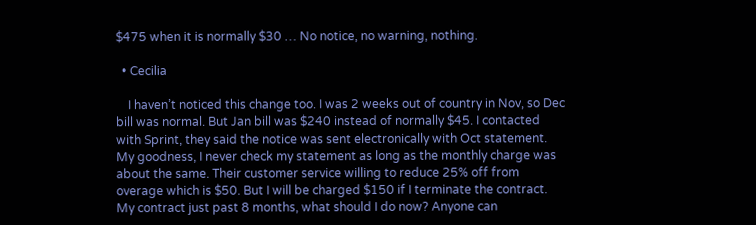$475 when it is normally $30 … No notice, no warning, nothing.

  • Cecilia

    I haven’t noticed this change too. I was 2 weeks out of country in Nov, so Dec bill was normal. But Jan bill was $240 instead of normally $45. I contacted with Sprint, they said the notice was sent electronically with Oct statement. My goodness, I never check my statement as long as the monthly charge was about the same. Their customer service willing to reduce 25% off from overage which is $50. But I will be charged $150 if I terminate the contract. My contract just past 8 months, what should I do now? Anyone can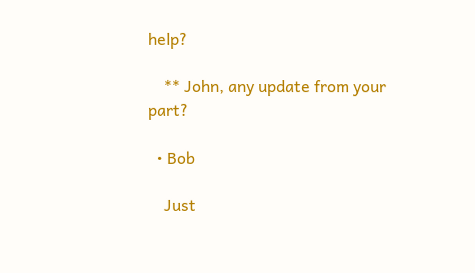help?

    ** John, any update from your part?

  • Bob

    Just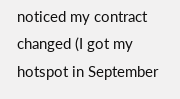noticed my contract changed (I got my hotspot in September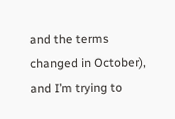and the terms changed in October), and I’m trying to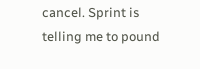cancel. Sprint is telling me to pound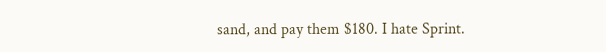sand, and pay them $180. I hate Sprint.